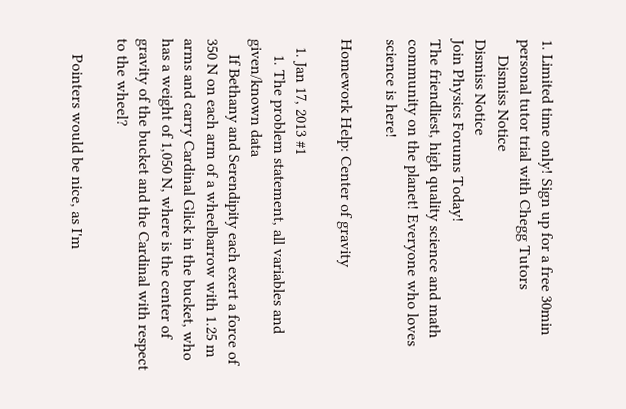1. Limited time only! Sign up for a free 30min personal tutor trial with Chegg Tutors
    Dismiss Notice
Dismiss Notice
Join Physics Forums Today!
The friendliest, high quality science and math community on the planet! Everyone who loves science is here!

Homework Help: Center of gravity

  1. Jan 17, 2013 #1
    1. The problem statement, all variables and given/known data
    If Bethany and Serendipity each exert a force of 350 N on each arm of a wheelbarrow with 1.25 m arms and carry Cardinal Glick in the bucket, who has a weight of 1,050 N, where is the center of gravity of the bucket and the Cardinal with respect to the wheel?

    Pointers would be nice, as I'm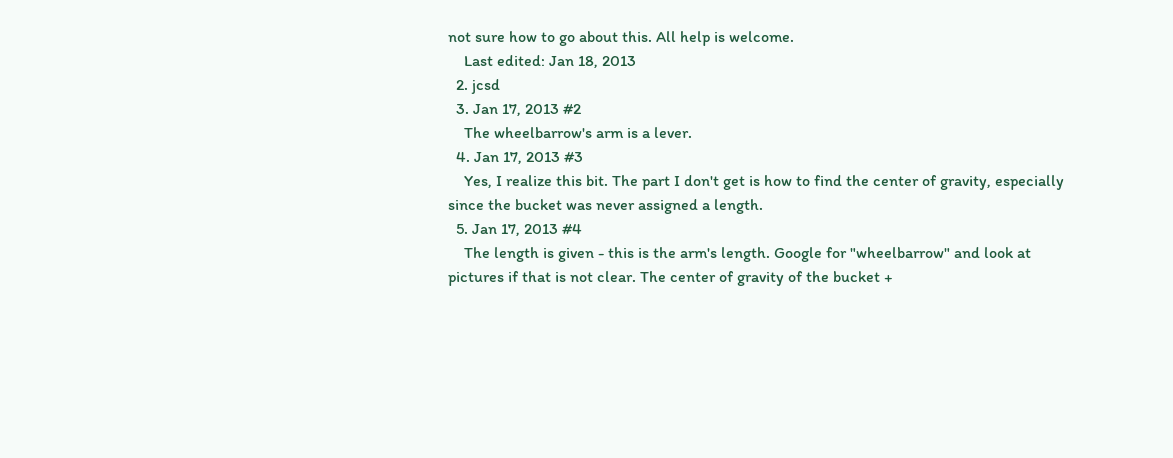not sure how to go about this. All help is welcome.
    Last edited: Jan 18, 2013
  2. jcsd
  3. Jan 17, 2013 #2
    The wheelbarrow's arm is a lever.
  4. Jan 17, 2013 #3
    Yes, I realize this bit. The part I don't get is how to find the center of gravity, especially since the bucket was never assigned a length.
  5. Jan 17, 2013 #4
    The length is given - this is the arm's length. Google for "wheelbarrow" and look at pictures if that is not clear. The center of gravity of the bucket +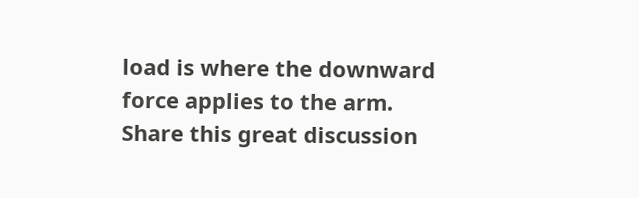load is where the downward force applies to the arm.
Share this great discussion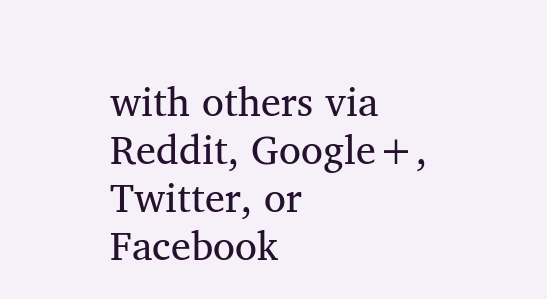with others via Reddit, Google+, Twitter, or Facebook